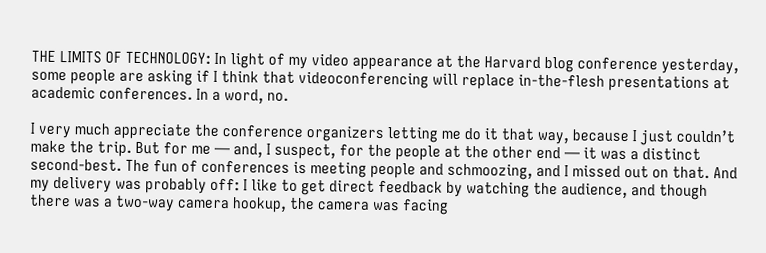THE LIMITS OF TECHNOLOGY: In light of my video appearance at the Harvard blog conference yesterday, some people are asking if I think that videoconferencing will replace in-the-flesh presentations at academic conferences. In a word, no.

I very much appreciate the conference organizers letting me do it that way, because I just couldn’t make the trip. But for me — and, I suspect, for the people at the other end — it was a distinct second-best. The fun of conferences is meeting people and schmoozing, and I missed out on that. And my delivery was probably off: I like to get direct feedback by watching the audience, and though there was a two-way camera hookup, the camera was facing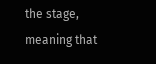the stage, meaning that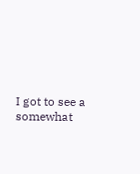I got to see a somewhat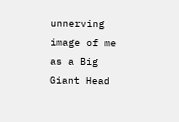unnerving image of me as a Big Giant Head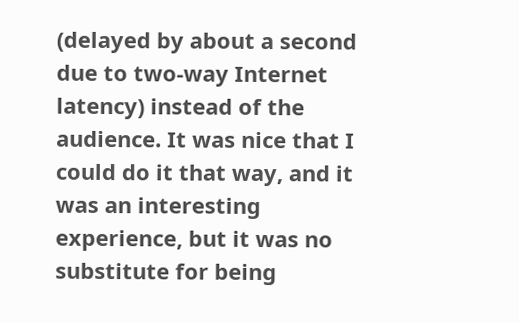(delayed by about a second due to two-way Internet latency) instead of the audience. It was nice that I could do it that way, and it was an interesting experience, but it was no substitute for being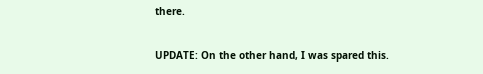there.

UPDATE: On the other hand, I was spared this.